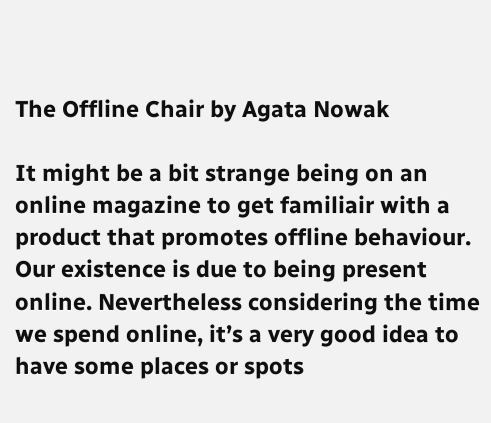The Offline Chair by Agata Nowak

It might be a bit strange being on an online magazine to get familiair with a product that promotes offline behaviour. Our existence is due to being present online. Nevertheless considering the time we spend online, it’s a very good idea to have some places or spots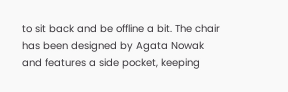to sit back and be offline a bit. The chair has been designed by Agata Nowak and features a side pocket, keeping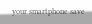your smartphone save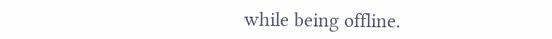while being offline.